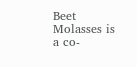Beet Molasses is a co-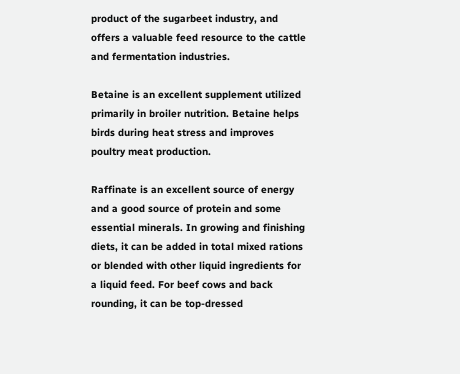product of the sugarbeet industry, and offers a valuable feed resource to the cattle and fermentation industries.

Betaine is an excellent supplement utilized primarily in broiler nutrition. Betaine helps birds during heat stress and improves poultry meat production.

Raffinate is an excellent source of energy and a good source of protein and some essential minerals. In growing and finishing diets, it can be added in total mixed rations or blended with other liquid ingredients for a liquid feed. For beef cows and back rounding, it can be top-dressed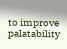to improve palatability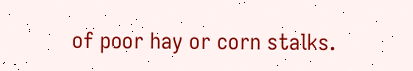of poor hay or corn stalks.